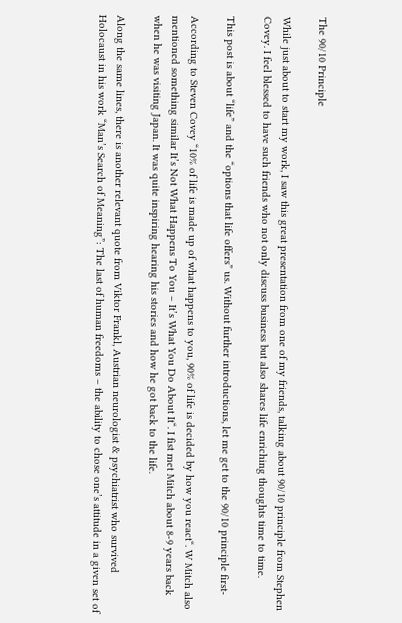The 90/10 Principle

While just about to start my work, I saw this great presentation from one of my friends, talking about 90/10 principle from Stephen Covey. I feel blessed to have such friends who not only discuss business but also shares life enriching thoughts time to time.

This post is about “life” and the “options that life offers” us. Without further introductions, let me get to the 90/10 principle first-

According to Steven Covey “10% of life is made up of what happens to you, 90% of life is decided by how you react“. W Mitch also mentioned something similar It’s Not What Happens To You – It’s What You Do About It“. I fist met Mitch about 8-9 years back when he was visiting Japan. It was quite inspiring hearing his stories and how he got back to the life.

Along the same lines, there is another relevant quote from Viktor Frankl, Austrian neurologist & psychiatrist who survived Holocaust in his work “Man’s Search of Meaning”: The last of human freedoms – the ability to chose one’s attitude in a given set of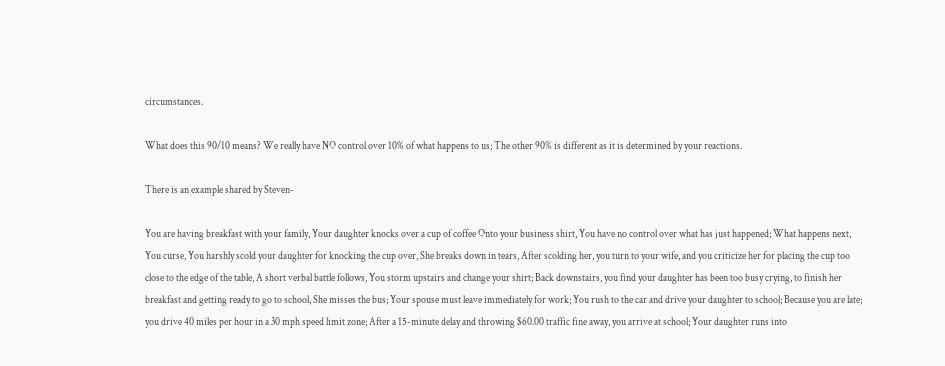circumstances.

What does this 90/10 means? We really have NO control over 10% of what happens to us; The other 90% is different as it is determined by your reactions.

There is an example shared by Steven-

You are having breakfast with your family, Your daughter knocks over a cup of coffee Onto your business shirt, You have no control over what has just happened; What happens next, You curse, You harshly scold your daughter for knocking the cup over, She breaks down in tears, After scolding her, you turn to your wife, and you criticize her for placing the cup too close to the edge of the table, A short verbal battle follows, You storm upstairs and change your shirt; Back downstairs, you find your daughter has been too busy crying, to finish her breakfast and getting ready to go to school, She misses the bus; Your spouse must leave immediately for work; You rush to the car and drive your daughter to school; Because you are late; you drive 40 miles per hour in a 30 mph speed limit zone; After a 15-minute delay and throwing $60.00 traffic fine away, you arrive at school; Your daughter runs into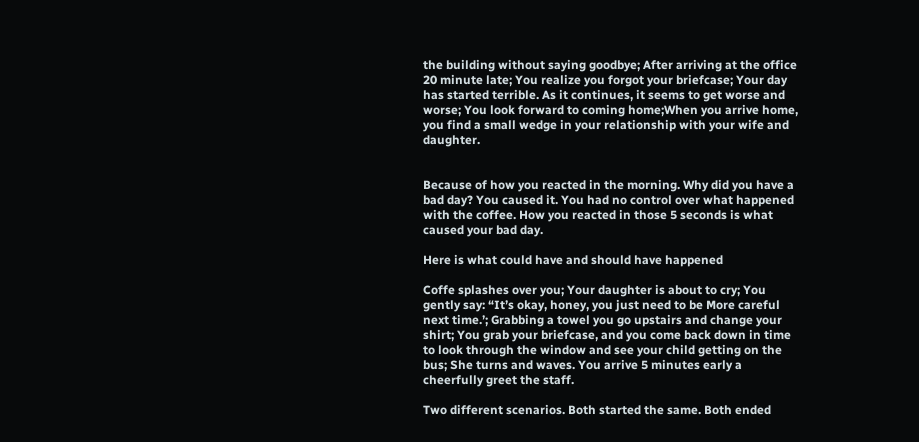the building without saying goodbye; After arriving at the office 20 minute late; You realize you forgot your briefcase; Your day has started terrible. As it continues, it seems to get worse and worse; You look forward to coming home;When you arrive home, you find a small wedge in your relationship with your wife and daughter.


Because of how you reacted in the morning. Why did you have a bad day? You caused it. You had no control over what happened with the coffee. How you reacted in those 5 seconds is what caused your bad day.

Here is what could have and should have happened

Coffe splashes over you; Your daughter is about to cry; You gently say: “It’s okay, honey, you just need to be More careful next time.’; Grabbing a towel you go upstairs and change your shirt; You grab your briefcase, and you come back down in time to look through the window and see your child getting on the bus; She turns and waves. You arrive 5 minutes early a cheerfully greet the staff.

Two different scenarios. Both started the same. Both ended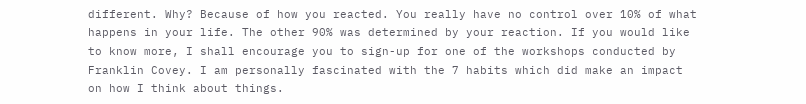different. Why? Because of how you reacted. You really have no control over 10% of what happens in your life. The other 90% was determined by your reaction. If you would like to know more, I shall encourage you to sign-up for one of the workshops conducted by Franklin Covey. I am personally fascinated with the 7 habits which did make an impact on how I think about things.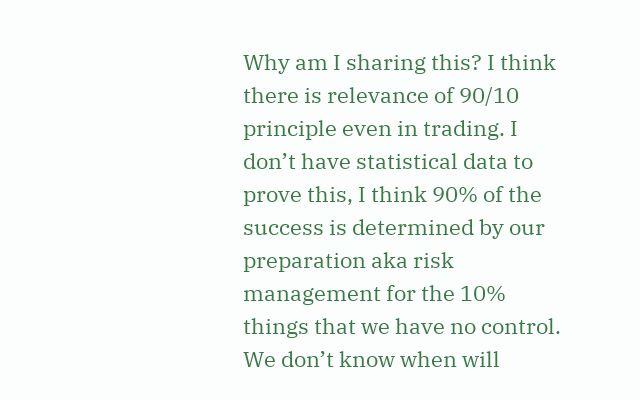Why am I sharing this? I think there is relevance of 90/10 principle even in trading. I don’t have statistical data to prove this, I think 90% of the success is determined by our preparation aka risk management for the 10% things that we have no control. We don’t know when will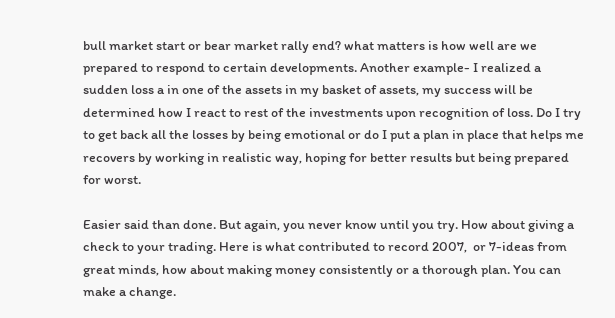bull market start or bear market rally end? what matters is how well are we prepared to respond to certain developments. Another example- I realized a sudden loss a in one of the assets in my basket of assets, my success will be determined how I react to rest of the investments upon recognition of loss. Do I try to get back all the losses by being emotional or do I put a plan in place that helps me recovers by working in realistic way, hoping for better results but being prepared for worst.

Easier said than done. But again, you never know until you try. How about giving a check to your trading. Here is what contributed to record 2007,  or 7-ideas from great minds, how about making money consistently or a thorough plan. You can make a change.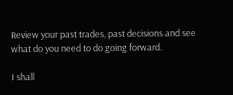Review your past trades, past decisions and see what do you need to do going forward.

I shall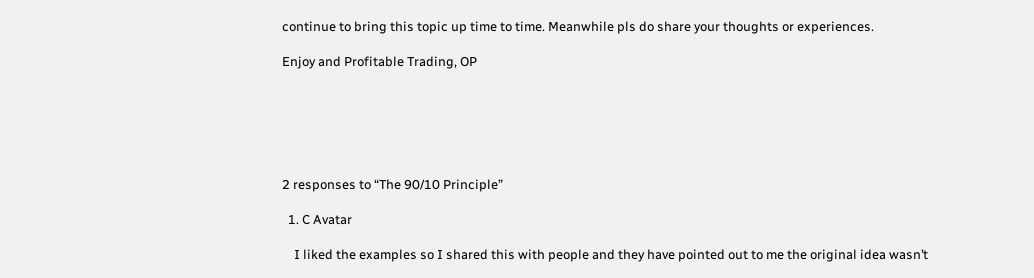continue to bring this topic up time to time. Meanwhile pls do share your thoughts or experiences.

Enjoy and Profitable Trading, OP






2 responses to “The 90/10 Principle”

  1. C Avatar

    I liked the examples so I shared this with people and they have pointed out to me the original idea wasn’t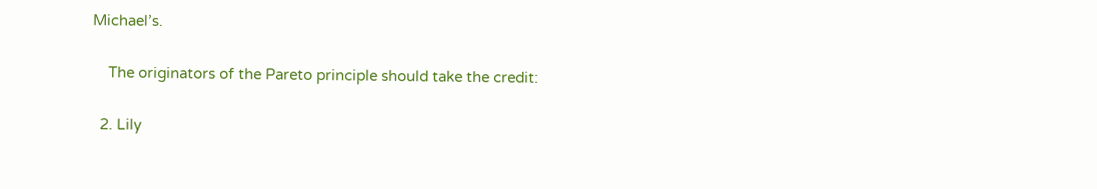Michael’s.

    The originators of the Pareto principle should take the credit:

  2. Lily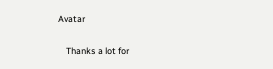Avatar

    Thanks a lot for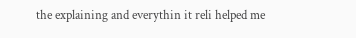the explaining and everythin it reli helped me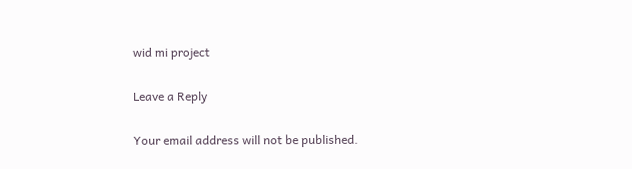wid mi project

Leave a Reply

Your email address will not be published.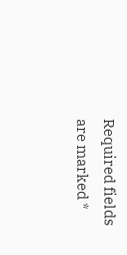Required fields are marked *